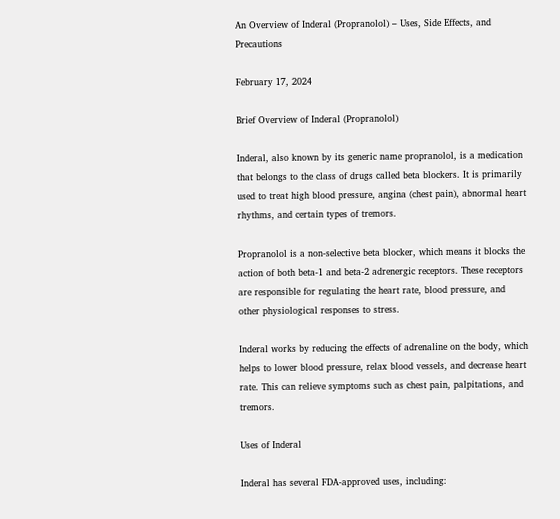An Overview of Inderal (Propranolol) – Uses, Side Effects, and Precautions

February 17, 2024

Brief Overview of Inderal (Propranolol)

Inderal, also known by its generic name propranolol, is a medication that belongs to the class of drugs called beta blockers. It is primarily used to treat high blood pressure, angina (chest pain), abnormal heart rhythms, and certain types of tremors.

Propranolol is a non-selective beta blocker, which means it blocks the action of both beta-1 and beta-2 adrenergic receptors. These receptors are responsible for regulating the heart rate, blood pressure, and other physiological responses to stress.

Inderal works by reducing the effects of adrenaline on the body, which helps to lower blood pressure, relax blood vessels, and decrease heart rate. This can relieve symptoms such as chest pain, palpitations, and tremors.

Uses of Inderal

Inderal has several FDA-approved uses, including: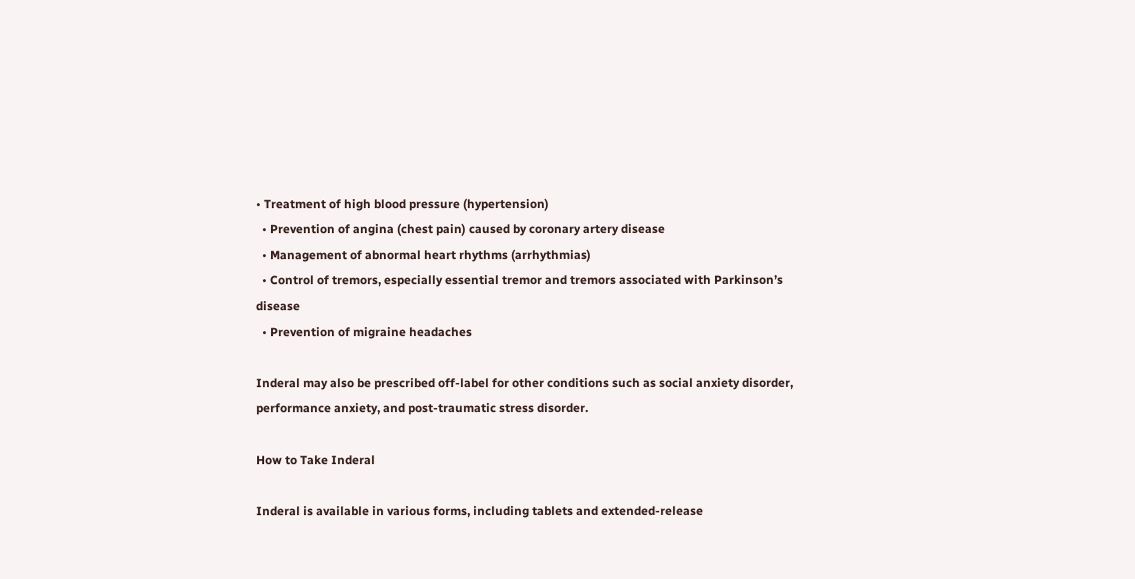• Treatment of high blood pressure (hypertension)
  • Prevention of angina (chest pain) caused by coronary artery disease
  • Management of abnormal heart rhythms (arrhythmias)
  • Control of tremors, especially essential tremor and tremors associated with Parkinson’s disease
  • Prevention of migraine headaches

Inderal may also be prescribed off-label for other conditions such as social anxiety disorder, performance anxiety, and post-traumatic stress disorder.

How to Take Inderal

Inderal is available in various forms, including tablets and extended-release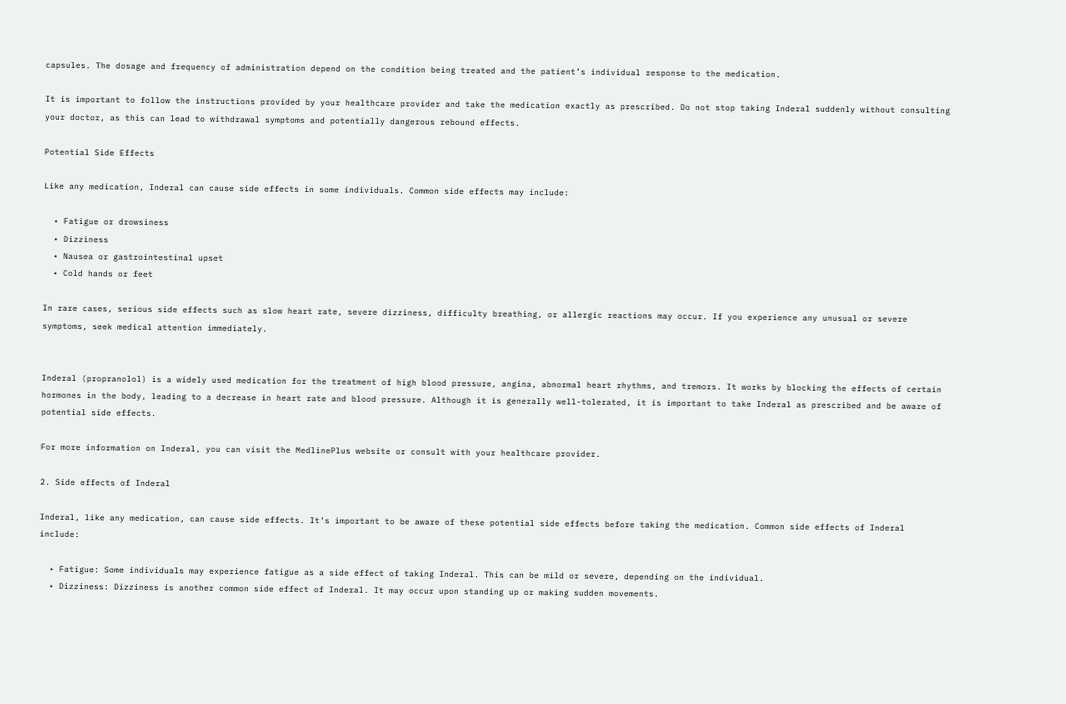capsules. The dosage and frequency of administration depend on the condition being treated and the patient’s individual response to the medication.

It is important to follow the instructions provided by your healthcare provider and take the medication exactly as prescribed. Do not stop taking Inderal suddenly without consulting your doctor, as this can lead to withdrawal symptoms and potentially dangerous rebound effects.

Potential Side Effects

Like any medication, Inderal can cause side effects in some individuals. Common side effects may include:

  • Fatigue or drowsiness
  • Dizziness
  • Nausea or gastrointestinal upset
  • Cold hands or feet

In rare cases, serious side effects such as slow heart rate, severe dizziness, difficulty breathing, or allergic reactions may occur. If you experience any unusual or severe symptoms, seek medical attention immediately.


Inderal (propranolol) is a widely used medication for the treatment of high blood pressure, angina, abnormal heart rhythms, and tremors. It works by blocking the effects of certain hormones in the body, leading to a decrease in heart rate and blood pressure. Although it is generally well-tolerated, it is important to take Inderal as prescribed and be aware of potential side effects.

For more information on Inderal, you can visit the MedlinePlus website or consult with your healthcare provider.

2. Side effects of Inderal

Inderal, like any medication, can cause side effects. It’s important to be aware of these potential side effects before taking the medication. Common side effects of Inderal include:

  • Fatigue: Some individuals may experience fatigue as a side effect of taking Inderal. This can be mild or severe, depending on the individual.
  • Dizziness: Dizziness is another common side effect of Inderal. It may occur upon standing up or making sudden movements.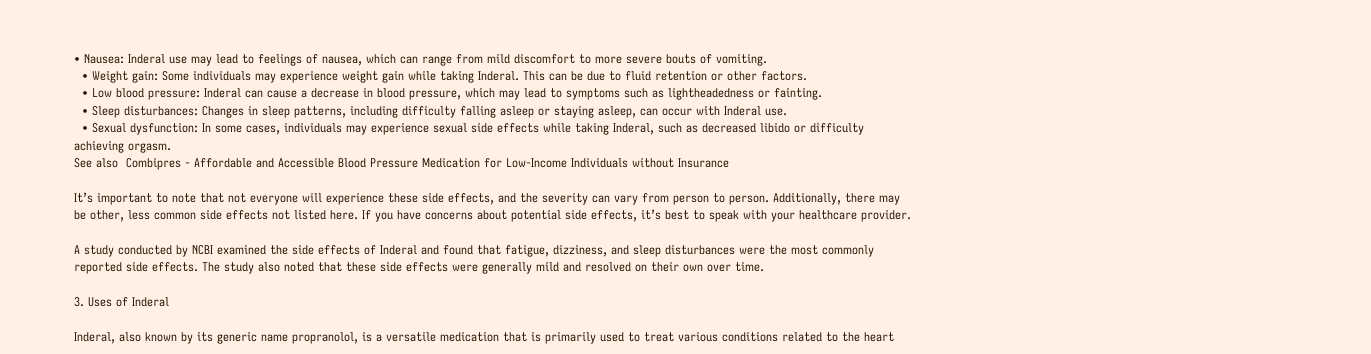• Nausea: Inderal use may lead to feelings of nausea, which can range from mild discomfort to more severe bouts of vomiting.
  • Weight gain: Some individuals may experience weight gain while taking Inderal. This can be due to fluid retention or other factors.
  • Low blood pressure: Inderal can cause a decrease in blood pressure, which may lead to symptoms such as lightheadedness or fainting.
  • Sleep disturbances: Changes in sleep patterns, including difficulty falling asleep or staying asleep, can occur with Inderal use.
  • Sexual dysfunction: In some cases, individuals may experience sexual side effects while taking Inderal, such as decreased libido or difficulty achieving orgasm.
See also  Combipres - Affordable and Accessible Blood Pressure Medication for Low-Income Individuals without Insurance

It’s important to note that not everyone will experience these side effects, and the severity can vary from person to person. Additionally, there may be other, less common side effects not listed here. If you have concerns about potential side effects, it’s best to speak with your healthcare provider.

A study conducted by NCBI examined the side effects of Inderal and found that fatigue, dizziness, and sleep disturbances were the most commonly reported side effects. The study also noted that these side effects were generally mild and resolved on their own over time.

3. Uses of Inderal

Inderal, also known by its generic name propranolol, is a versatile medication that is primarily used to treat various conditions related to the heart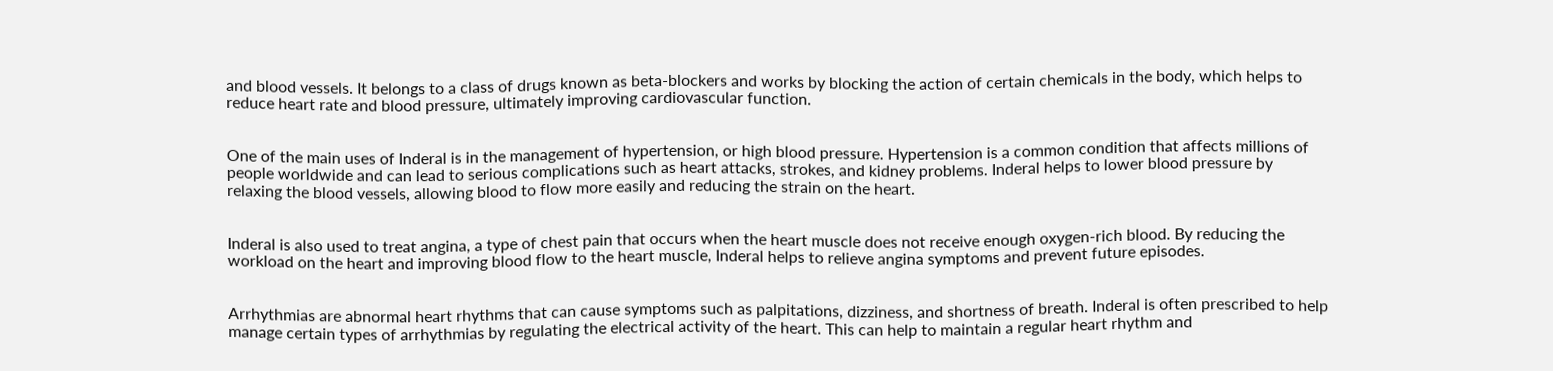and blood vessels. It belongs to a class of drugs known as beta-blockers and works by blocking the action of certain chemicals in the body, which helps to reduce heart rate and blood pressure, ultimately improving cardiovascular function.


One of the main uses of Inderal is in the management of hypertension, or high blood pressure. Hypertension is a common condition that affects millions of people worldwide and can lead to serious complications such as heart attacks, strokes, and kidney problems. Inderal helps to lower blood pressure by relaxing the blood vessels, allowing blood to flow more easily and reducing the strain on the heart.


Inderal is also used to treat angina, a type of chest pain that occurs when the heart muscle does not receive enough oxygen-rich blood. By reducing the workload on the heart and improving blood flow to the heart muscle, Inderal helps to relieve angina symptoms and prevent future episodes.


Arrhythmias are abnormal heart rhythms that can cause symptoms such as palpitations, dizziness, and shortness of breath. Inderal is often prescribed to help manage certain types of arrhythmias by regulating the electrical activity of the heart. This can help to maintain a regular heart rhythm and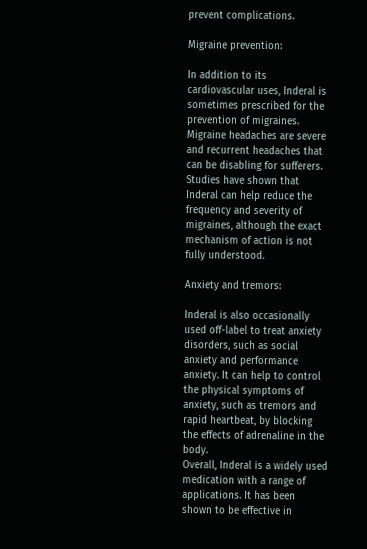prevent complications.

Migraine prevention:

In addition to its cardiovascular uses, Inderal is sometimes prescribed for the prevention of migraines. Migraine headaches are severe and recurrent headaches that can be disabling for sufferers. Studies have shown that Inderal can help reduce the frequency and severity of migraines, although the exact mechanism of action is not fully understood.

Anxiety and tremors:

Inderal is also occasionally used off-label to treat anxiety disorders, such as social anxiety and performance anxiety. It can help to control the physical symptoms of anxiety, such as tremors and rapid heartbeat, by blocking the effects of adrenaline in the body.
Overall, Inderal is a widely used medication with a range of applications. It has been shown to be effective in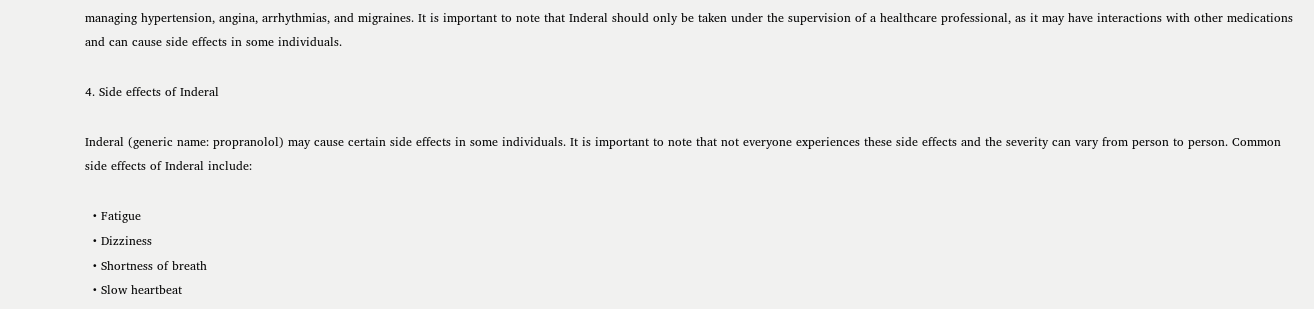managing hypertension, angina, arrhythmias, and migraines. It is important to note that Inderal should only be taken under the supervision of a healthcare professional, as it may have interactions with other medications and can cause side effects in some individuals.

4. Side effects of Inderal

Inderal (generic name: propranolol) may cause certain side effects in some individuals. It is important to note that not everyone experiences these side effects and the severity can vary from person to person. Common side effects of Inderal include:

  • Fatigue
  • Dizziness
  • Shortness of breath
  • Slow heartbeat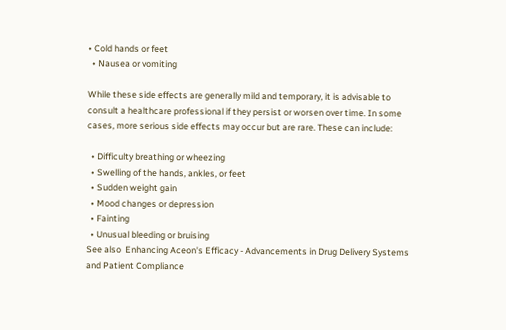• Cold hands or feet
  • Nausea or vomiting

While these side effects are generally mild and temporary, it is advisable to consult a healthcare professional if they persist or worsen over time. In some cases, more serious side effects may occur but are rare. These can include:

  • Difficulty breathing or wheezing
  • Swelling of the hands, ankles, or feet
  • Sudden weight gain
  • Mood changes or depression
  • Fainting
  • Unusual bleeding or bruising
See also  Enhancing Aceon's Efficacy - Advancements in Drug Delivery Systems and Patient Compliance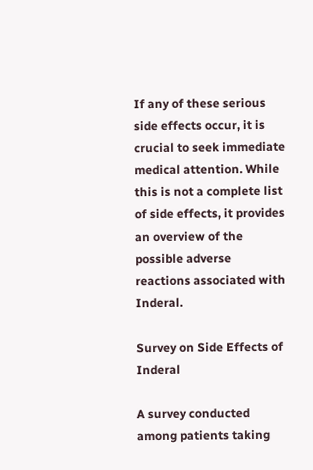If any of these serious side effects occur, it is crucial to seek immediate medical attention. While this is not a complete list of side effects, it provides an overview of the possible adverse reactions associated with Inderal.

Survey on Side Effects of Inderal

A survey conducted among patients taking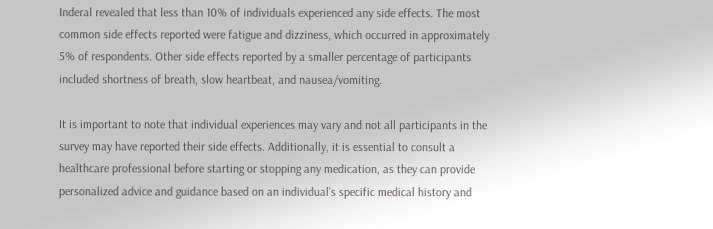Inderal revealed that less than 10% of individuals experienced any side effects. The most common side effects reported were fatigue and dizziness, which occurred in approximately 5% of respondents. Other side effects reported by a smaller percentage of participants included shortness of breath, slow heartbeat, and nausea/vomiting.

It is important to note that individual experiences may vary and not all participants in the survey may have reported their side effects. Additionally, it is essential to consult a healthcare professional before starting or stopping any medication, as they can provide personalized advice and guidance based on an individual’s specific medical history and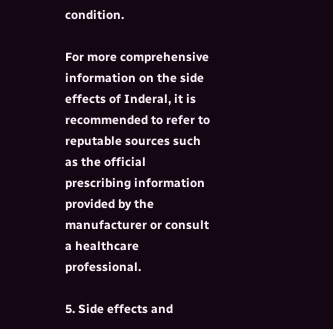condition.

For more comprehensive information on the side effects of Inderal, it is recommended to refer to reputable sources such as the official prescribing information provided by the manufacturer or consult a healthcare professional.

5. Side effects and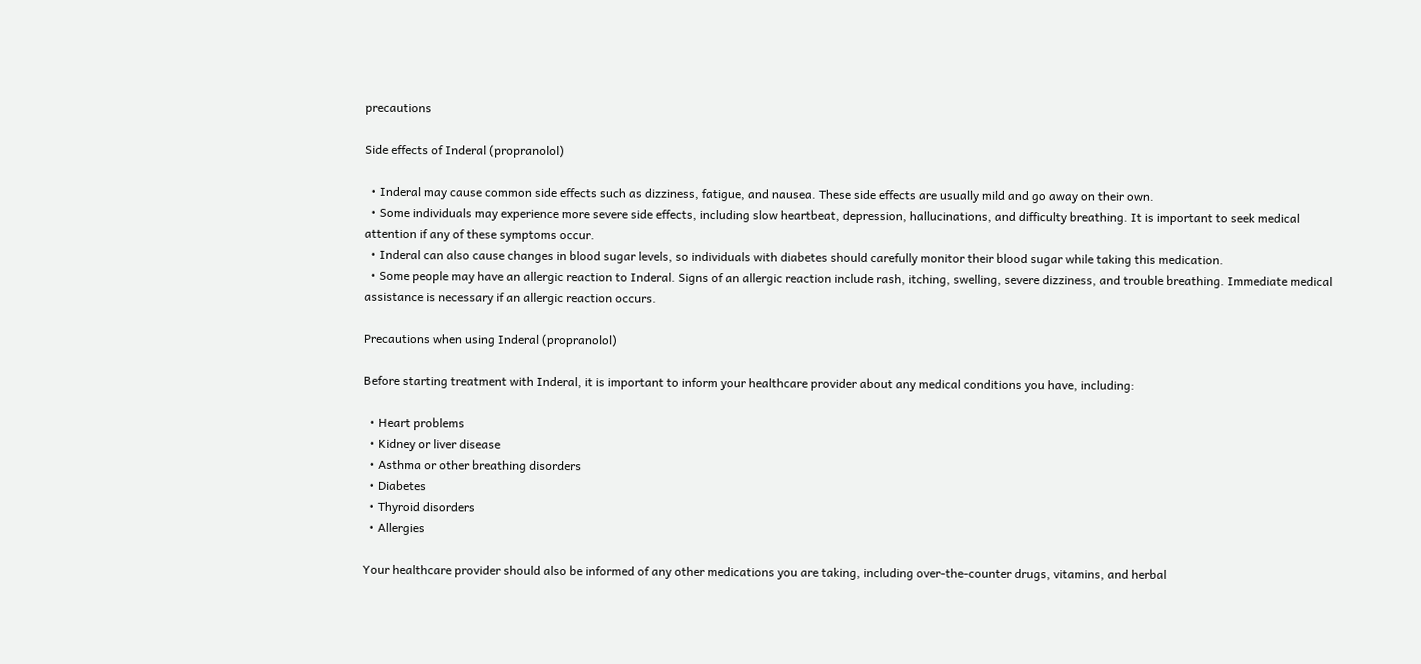precautions

Side effects of Inderal (propranolol)

  • Inderal may cause common side effects such as dizziness, fatigue, and nausea. These side effects are usually mild and go away on their own.
  • Some individuals may experience more severe side effects, including slow heartbeat, depression, hallucinations, and difficulty breathing. It is important to seek medical attention if any of these symptoms occur.
  • Inderal can also cause changes in blood sugar levels, so individuals with diabetes should carefully monitor their blood sugar while taking this medication.
  • Some people may have an allergic reaction to Inderal. Signs of an allergic reaction include rash, itching, swelling, severe dizziness, and trouble breathing. Immediate medical assistance is necessary if an allergic reaction occurs.

Precautions when using Inderal (propranolol)

Before starting treatment with Inderal, it is important to inform your healthcare provider about any medical conditions you have, including:

  • Heart problems
  • Kidney or liver disease
  • Asthma or other breathing disorders
  • Diabetes
  • Thyroid disorders
  • Allergies

Your healthcare provider should also be informed of any other medications you are taking, including over-the-counter drugs, vitamins, and herbal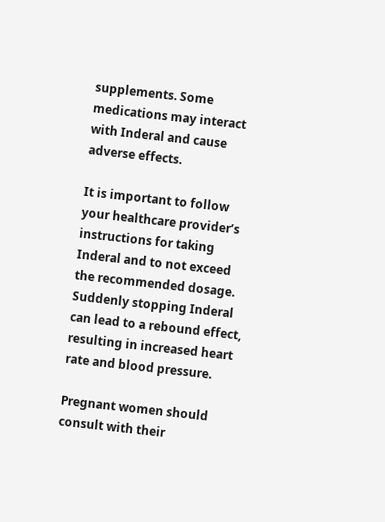supplements. Some medications may interact with Inderal and cause adverse effects.

It is important to follow your healthcare provider’s instructions for taking Inderal and to not exceed the recommended dosage. Suddenly stopping Inderal can lead to a rebound effect, resulting in increased heart rate and blood pressure.

Pregnant women should consult with their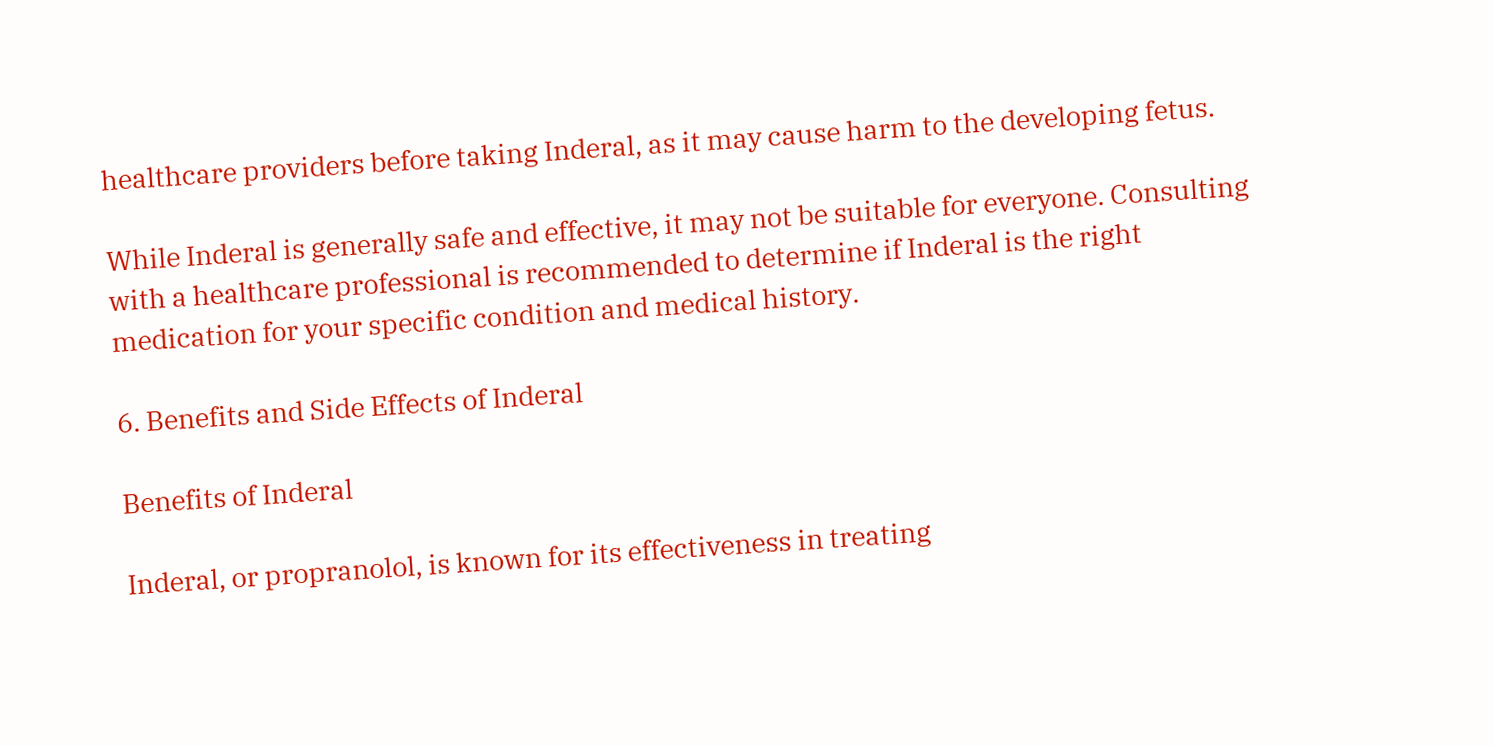healthcare providers before taking Inderal, as it may cause harm to the developing fetus.

While Inderal is generally safe and effective, it may not be suitable for everyone. Consulting with a healthcare professional is recommended to determine if Inderal is the right medication for your specific condition and medical history.

6. Benefits and Side Effects of Inderal

Benefits of Inderal

Inderal, or propranolol, is known for its effectiveness in treating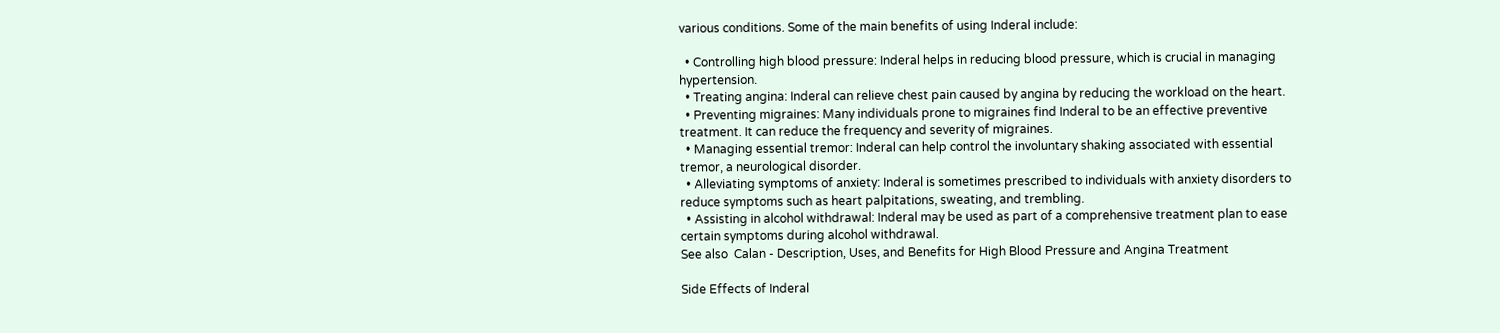various conditions. Some of the main benefits of using Inderal include:

  • Controlling high blood pressure: Inderal helps in reducing blood pressure, which is crucial in managing hypertension.
  • Treating angina: Inderal can relieve chest pain caused by angina by reducing the workload on the heart.
  • Preventing migraines: Many individuals prone to migraines find Inderal to be an effective preventive treatment. It can reduce the frequency and severity of migraines.
  • Managing essential tremor: Inderal can help control the involuntary shaking associated with essential tremor, a neurological disorder.
  • Alleviating symptoms of anxiety: Inderal is sometimes prescribed to individuals with anxiety disorders to reduce symptoms such as heart palpitations, sweating, and trembling.
  • Assisting in alcohol withdrawal: Inderal may be used as part of a comprehensive treatment plan to ease certain symptoms during alcohol withdrawal.
See also  Calan - Description, Uses, and Benefits for High Blood Pressure and Angina Treatment

Side Effects of Inderal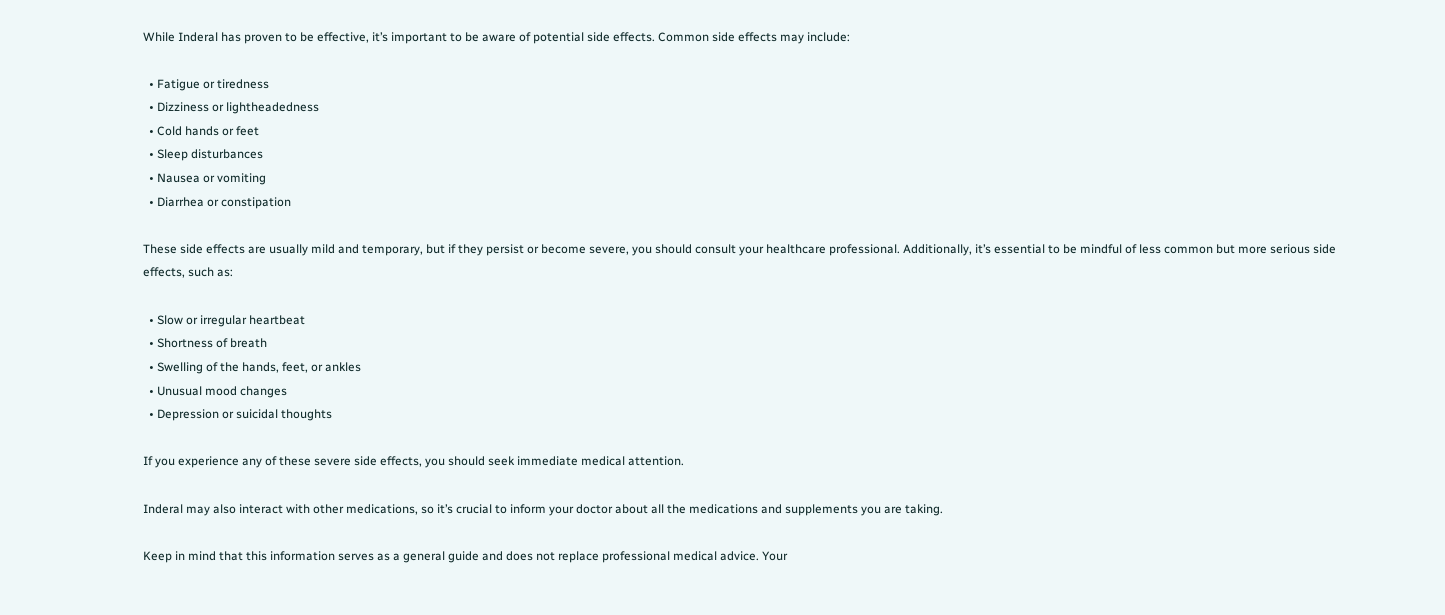While Inderal has proven to be effective, it’s important to be aware of potential side effects. Common side effects may include:

  • Fatigue or tiredness
  • Dizziness or lightheadedness
  • Cold hands or feet
  • Sleep disturbances
  • Nausea or vomiting
  • Diarrhea or constipation

These side effects are usually mild and temporary, but if they persist or become severe, you should consult your healthcare professional. Additionally, it’s essential to be mindful of less common but more serious side effects, such as:

  • Slow or irregular heartbeat
  • Shortness of breath
  • Swelling of the hands, feet, or ankles
  • Unusual mood changes
  • Depression or suicidal thoughts

If you experience any of these severe side effects, you should seek immediate medical attention.

Inderal may also interact with other medications, so it’s crucial to inform your doctor about all the medications and supplements you are taking.

Keep in mind that this information serves as a general guide and does not replace professional medical advice. Your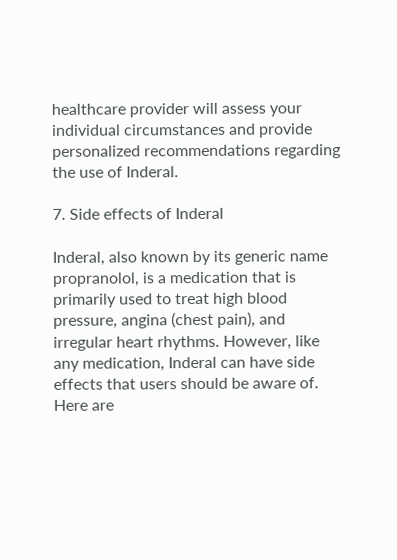healthcare provider will assess your individual circumstances and provide personalized recommendations regarding the use of Inderal.

7. Side effects of Inderal

Inderal, also known by its generic name propranolol, is a medication that is primarily used to treat high blood pressure, angina (chest pain), and irregular heart rhythms. However, like any medication, Inderal can have side effects that users should be aware of.
Here are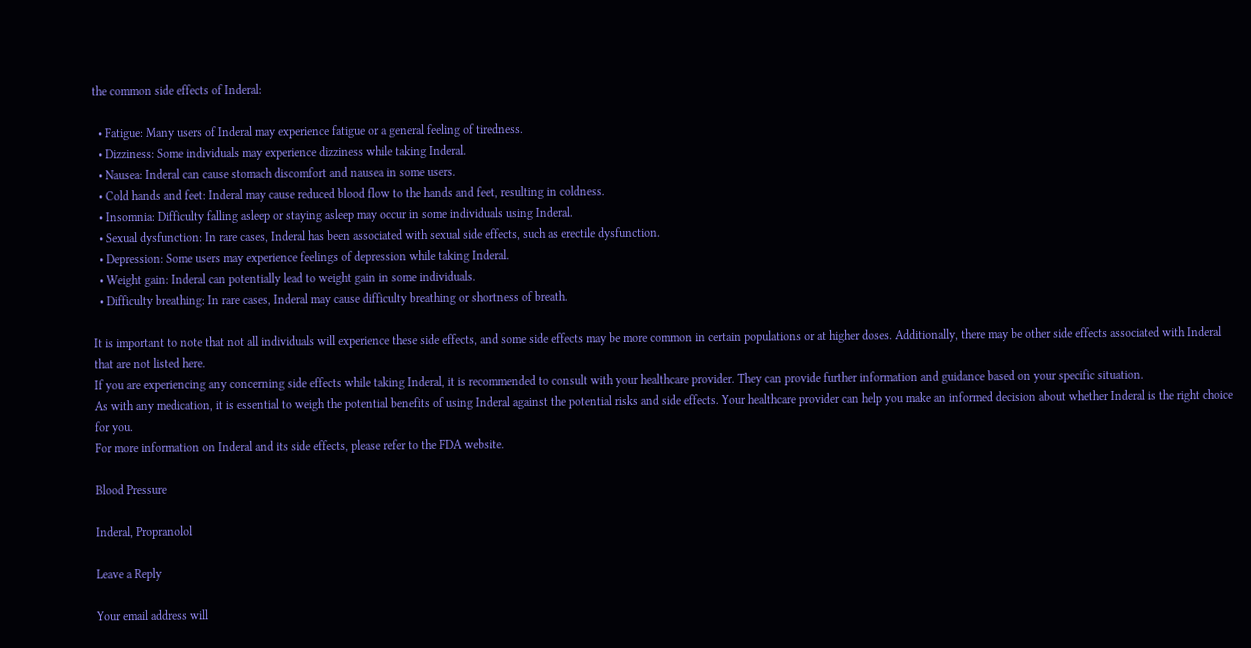the common side effects of Inderal:

  • Fatigue: Many users of Inderal may experience fatigue or a general feeling of tiredness.
  • Dizziness: Some individuals may experience dizziness while taking Inderal.
  • Nausea: Inderal can cause stomach discomfort and nausea in some users.
  • Cold hands and feet: Inderal may cause reduced blood flow to the hands and feet, resulting in coldness.
  • Insomnia: Difficulty falling asleep or staying asleep may occur in some individuals using Inderal.
  • Sexual dysfunction: In rare cases, Inderal has been associated with sexual side effects, such as erectile dysfunction.
  • Depression: Some users may experience feelings of depression while taking Inderal.
  • Weight gain: Inderal can potentially lead to weight gain in some individuals.
  • Difficulty breathing: In rare cases, Inderal may cause difficulty breathing or shortness of breath.

It is important to note that not all individuals will experience these side effects, and some side effects may be more common in certain populations or at higher doses. Additionally, there may be other side effects associated with Inderal that are not listed here.
If you are experiencing any concerning side effects while taking Inderal, it is recommended to consult with your healthcare provider. They can provide further information and guidance based on your specific situation.
As with any medication, it is essential to weigh the potential benefits of using Inderal against the potential risks and side effects. Your healthcare provider can help you make an informed decision about whether Inderal is the right choice for you.
For more information on Inderal and its side effects, please refer to the FDA website.

Blood Pressure

Inderal, Propranolol

Leave a Reply

Your email address will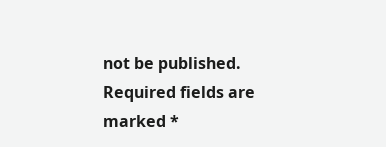not be published. Required fields are marked *